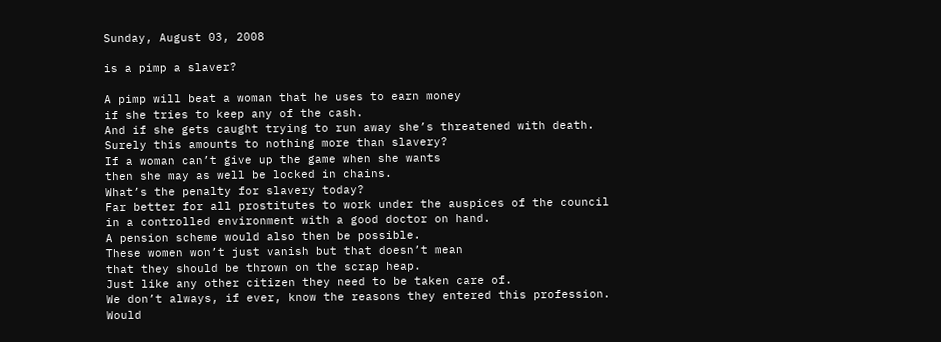Sunday, August 03, 2008

is a pimp a slaver?

A pimp will beat a woman that he uses to earn money
if she tries to keep any of the cash.
And if she gets caught trying to run away she’s threatened with death.
Surely this amounts to nothing more than slavery?
If a woman can’t give up the game when she wants
then she may as well be locked in chains.
What’s the penalty for slavery today?
Far better for all prostitutes to work under the auspices of the council
in a controlled environment with a good doctor on hand.
A pension scheme would also then be possible.
These women won’t just vanish but that doesn’t mean
that they should be thrown on the scrap heap.
Just like any other citizen they need to be taken care of.
We don’t always, if ever, know the reasons they entered this profession.
Would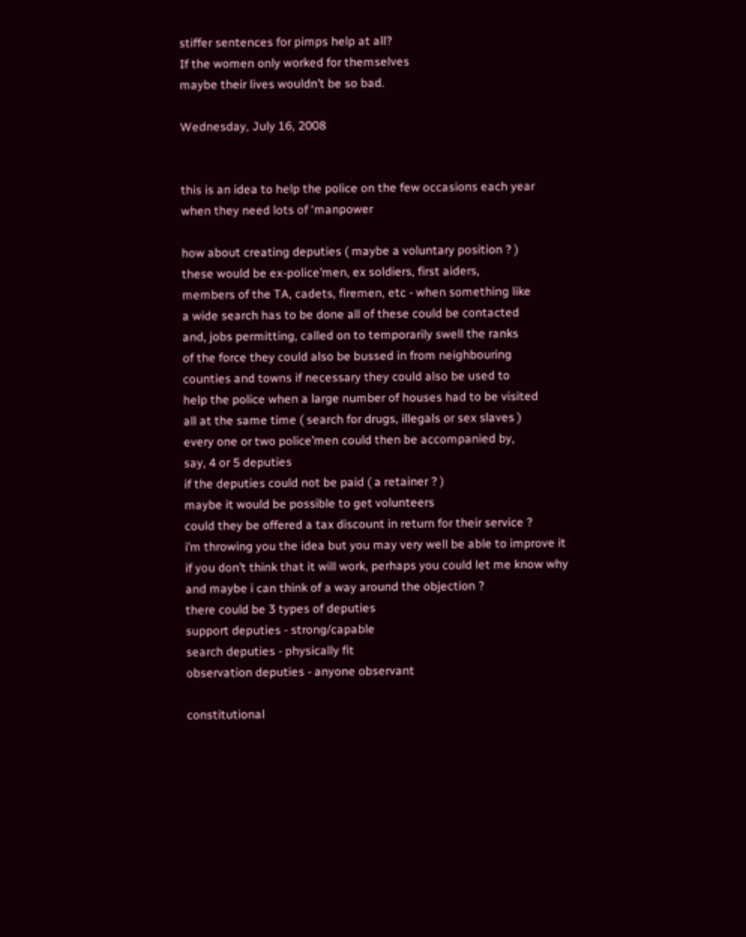stiffer sentences for pimps help at all?
If the women only worked for themselves
maybe their lives wouldn’t be so bad.

Wednesday, July 16, 2008


this is an idea to help the police on the few occasions each year
when they need lots of ‘manpower

how about creating deputies ( maybe a voluntary position ? )
these would be ex-police’men, ex soldiers, first aiders,
members of the TA, cadets, firemen, etc - when something like
a wide search has to be done all of these could be contacted
and, jobs permitting, called on to temporarily swell the ranks
of the force they could also be bussed in from neighbouring
counties and towns if necessary they could also be used to
help the police when a large number of houses had to be visited
all at the same time ( search for drugs, illegals or sex slaves )
every one or two police’men could then be accompanied by,
say, 4 or 5 deputies
if the deputies could not be paid ( a retainer ? )
maybe it would be possible to get volunteers
could they be offered a tax discount in return for their service ?
i’m throwing you the idea but you may very well be able to improve it
if you don’t think that it will work, perhaps you could let me know why
and maybe i can think of a way around the objection ?
there could be 3 types of deputies
support deputies - strong/capable
search deputies - physically fit
observation deputies - anyone observant

constitutional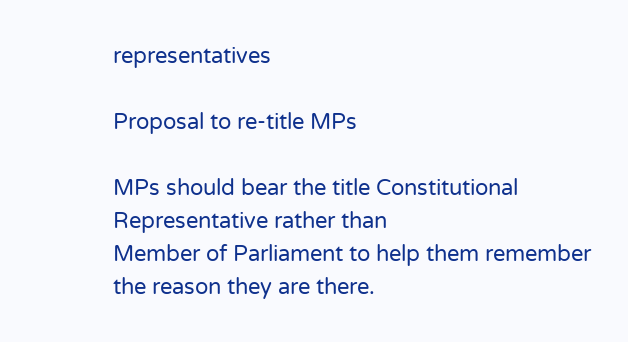representatives

Proposal to re-title MPs

MPs should bear the title Constitutional Representative rather than
Member of Parliament to help them remember the reason they are there.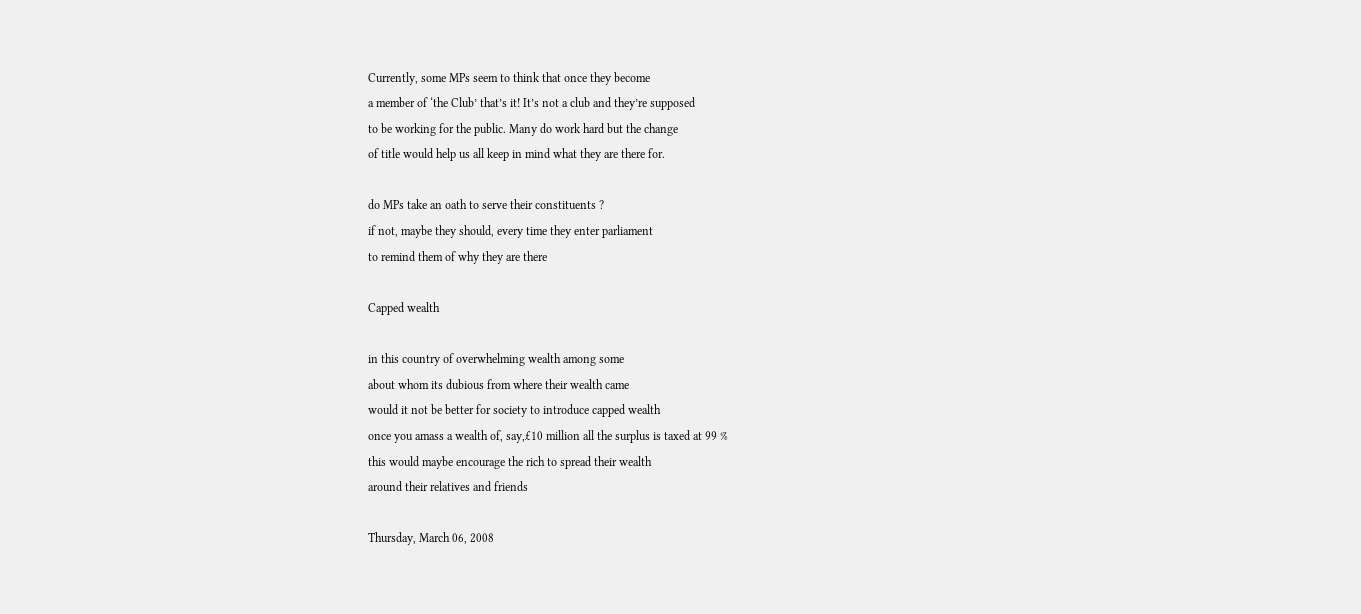Currently, some MPs seem to think that once they become
a member of ‘the Club’ that’s it! It’s not a club and they’re supposed
to be working for the public. Many do work hard but the change
of title would help us all keep in mind what they are there for.

do MPs take an oath to serve their constituents ?
if not, maybe they should, every time they enter parliament
to remind them of why they are there

Capped wealth

in this country of overwhelming wealth among some
about whom its dubious from where their wealth came
would it not be better for society to introduce capped wealth
once you amass a wealth of, say,£10 million all the surplus is taxed at 99 %
this would maybe encourage the rich to spread their wealth
around their relatives and friends

Thursday, March 06, 2008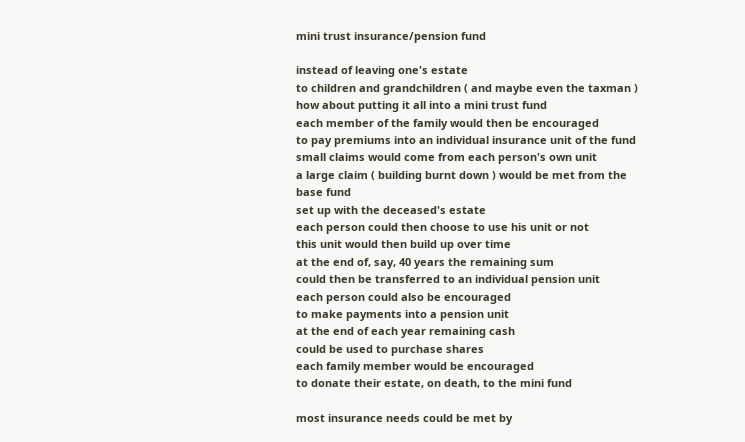mini trust insurance/pension fund

instead of leaving one's estate
to children and grandchildren ( and maybe even the taxman )
how about putting it all into a mini trust fund
each member of the family would then be encouraged
to pay premiums into an individual insurance unit of the fund
small claims would come from each person's own unit
a large claim ( building burnt down ) would be met from the base fund
set up with the deceased's estate
each person could then choose to use his unit or not
this unit would then build up over time
at the end of, say, 40 years the remaining sum
could then be transferred to an individual pension unit
each person could also be encouraged
to make payments into a pension unit
at the end of each year remaining cash
could be used to purchase shares
each family member would be encouraged
to donate their estate, on death, to the mini fund

most insurance needs could be met by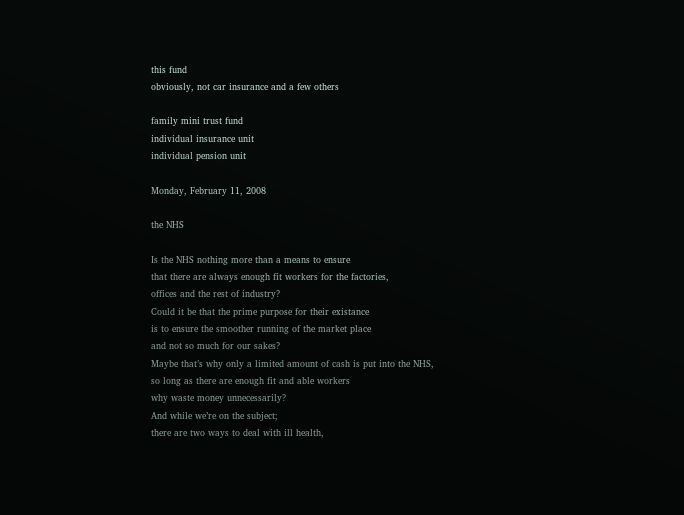this fund
obviously, not car insurance and a few others

family mini trust fund
individual insurance unit
individual pension unit

Monday, February 11, 2008

the NHS

Is the NHS nothing more than a means to ensure
that there are always enough fit workers for the factories,
offices and the rest of industry?
Could it be that the prime purpose for their existance
is to ensure the smoother running of the market place
and not so much for our sakes?
Maybe that’s why only a limited amount of cash is put into the NHS,
so long as there are enough fit and able workers
why waste money unnecessarily?
And while we’re on the subject;
there are two ways to deal with ill health,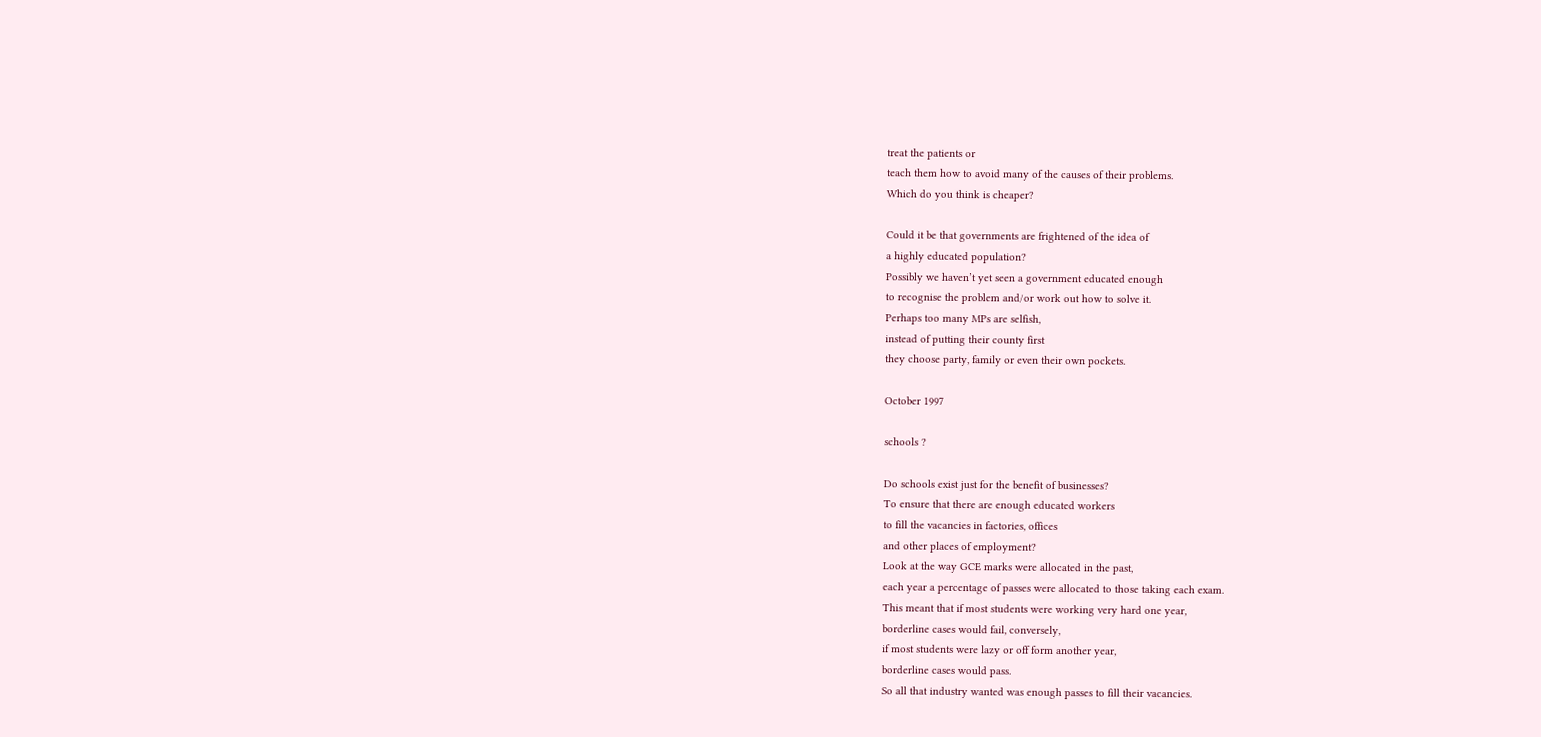treat the patients or
teach them how to avoid many of the causes of their problems.
Which do you think is cheaper?

Could it be that governments are frightened of the idea of
a highly educated population?
Possibly we haven’t yet seen a government educated enough
to recognise the problem and/or work out how to solve it.
Perhaps too many MPs are selfish,
instead of putting their county first
they choose party, family or even their own pockets.

October 1997

schools ?

Do schools exist just for the benefit of businesses?
To ensure that there are enough educated workers
to fill the vacancies in factories, offices
and other places of employment?
Look at the way GCE marks were allocated in the past,
each year a percentage of passes were allocated to those taking each exam.
This meant that if most students were working very hard one year,
borderline cases would fail, conversely,
if most students were lazy or off form another year,
borderline cases would pass.
So all that industry wanted was enough passes to fill their vacancies.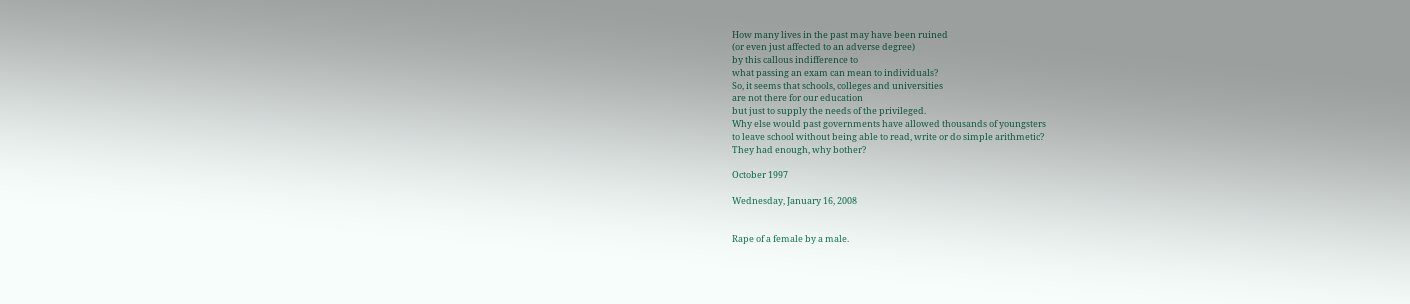How many lives in the past may have been ruined
(or even just affected to an adverse degree)
by this callous indifference to
what passing an exam can mean to individuals?
So, it seems that schools, colleges and universities
are not there for our education
but just to supply the needs of the privileged.
Why else would past governments have allowed thousands of youngsters
to leave school without being able to read, write or do simple arithmetic?
They had enough, why bother?

October 1997

Wednesday, January 16, 2008


Rape of a female by a male.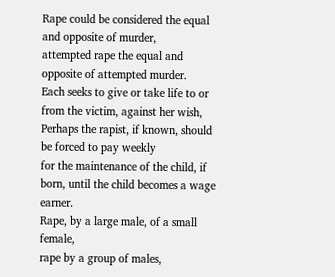Rape could be considered the equal and opposite of murder,
attempted rape the equal and opposite of attempted murder.
Each seeks to give or take life to or from the victim, against her wish,
Perhaps the rapist, if known, should be forced to pay weekly
for the maintenance of the child, if born, until the child becomes a wage earner.
Rape, by a large male, of a small female,
rape by a group of males,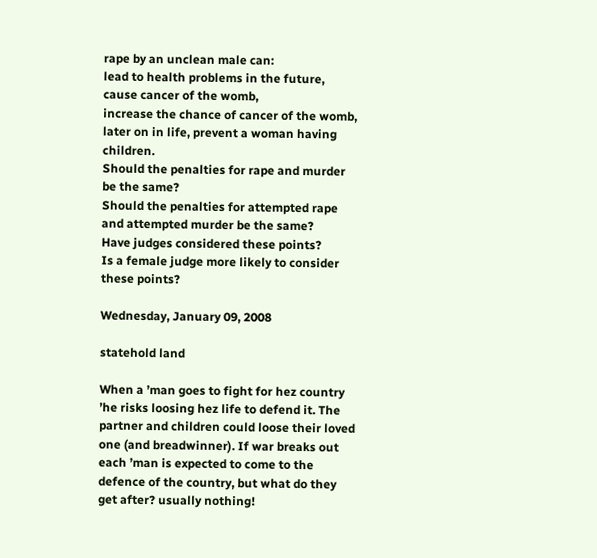rape by an unclean male can:
lead to health problems in the future,
cause cancer of the womb,
increase the chance of cancer of the womb,
later on in life, prevent a woman having children.
Should the penalties for rape and murder be the same?
Should the penalties for attempted rape and attempted murder be the same?
Have judges considered these points?
Is a female judge more likely to consider these points?

Wednesday, January 09, 2008

statehold land

When a ’man goes to fight for hez country ’he risks loosing hez life to defend it. The partner and children could loose their loved one (and breadwinner). If war breaks out each ’man is expected to come to the defence of the country, but what do they get after? usually nothing!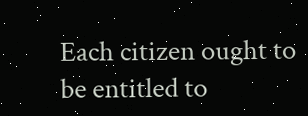Each citizen ought to be entitled to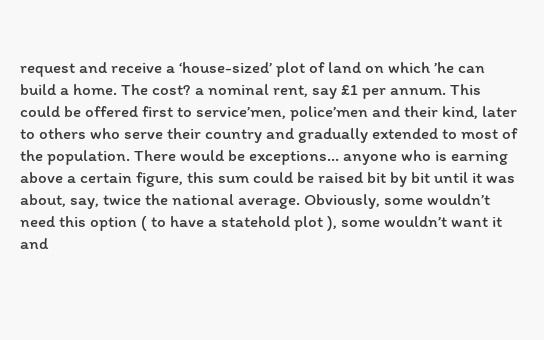request and receive a ‘house-sized’ plot of land on which ’he can build a home. The cost? a nominal rent, say £1 per annum. This could be offered first to service’men, police’men and their kind, later to others who serve their country and gradually extended to most of the population. There would be exceptions... anyone who is earning above a certain figure, this sum could be raised bit by bit until it was about, say, twice the national average. Obviously, some wouldn’t need this option ( to have a statehold plot ), some wouldn’t want it and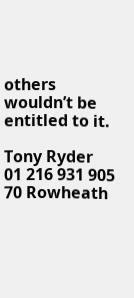others wouldn’t be entitled to it.

Tony Ryder
01 216 931 905
70 Rowheath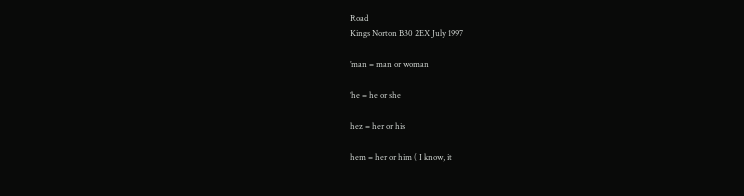Road
Kings Norton B30 2EX July 1997

’man = man or woman

’he = he or she

hez = her or his

hem = her or him ( I know, it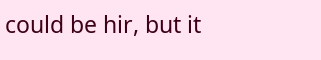could be hir, but it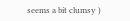seems a bit clumsy )